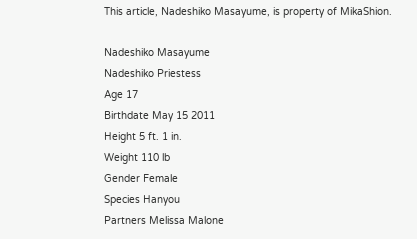This article, Nadeshiko Masayume, is property of MikaShion.

Nadeshiko Masayume
Nadeshiko Priestess
Age 17
Birthdate May 15 2011
Height 5 ft. 1 in.
Weight 110 lb
Gender Female
Species Hanyou
Partners Melissa Malone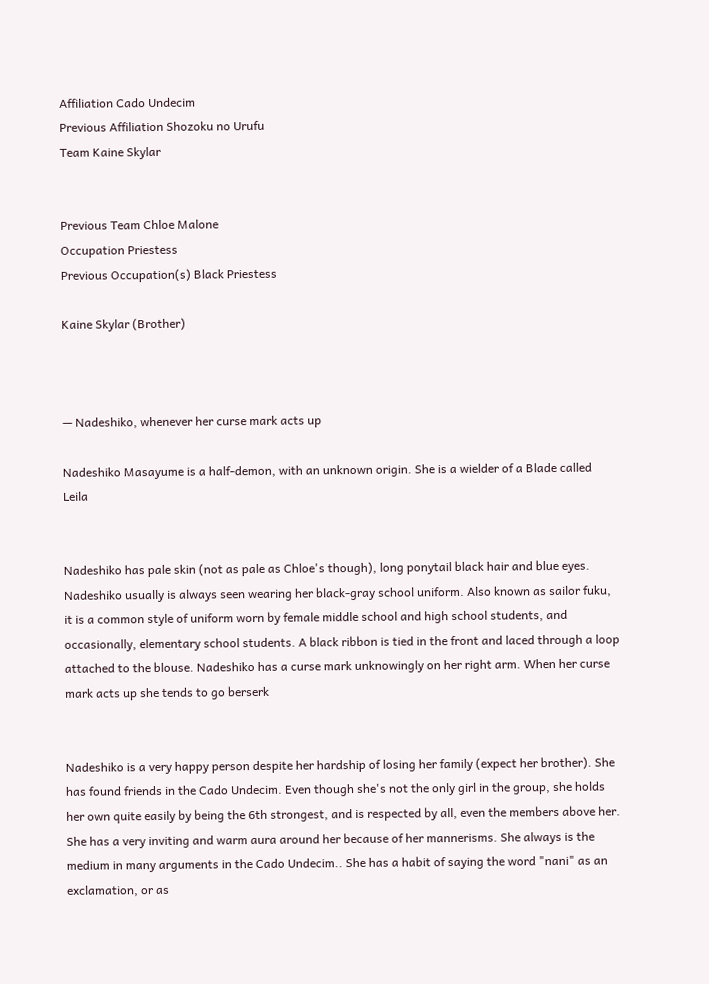Affiliation Cado Undecim
Previous Affiliation Shozoku no Urufu
Team Kaine Skylar


Previous Team Chloe Malone
Occupation Priestess
Previous Occupation(s) Black Priestess

Kaine Skylar (Brother)



— Nadeshiko, whenever her curse mark acts up

Nadeshiko Masayume is a half-demon, with an unknown origin. She is a wielder of a Blade called Leila


Nadeshiko has pale skin (not as pale as Chloe's though), long ponytail black hair and blue eyes. Nadeshiko usually is always seen wearing her black-gray school uniform. Also known as sailor fuku, it is a common style of uniform worn by female middle school and high school students, and occasionally, elementary school students. A black ribbon is tied in the front and laced through a loop attached to the blouse. Nadeshiko has a curse mark unknowingly on her right arm. When her curse mark acts up she tends to go berserk


Nadeshiko is a very happy person despite her hardship of losing her family (expect her brother). She has found friends in the Cado Undecim. Even though she's not the only girl in the group, she holds her own quite easily by being the 6th strongest, and is respected by all, even the members above her. She has a very inviting and warm aura around her because of her mannerisms. She always is the medium in many arguments in the Cado Undecim.. She has a habit of saying the word "nani" as an exclamation, or as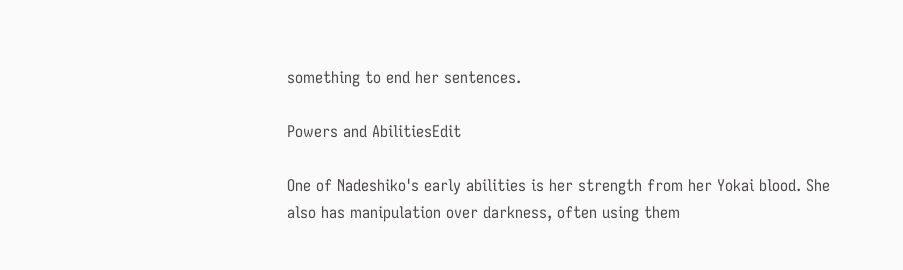something to end her sentences.

Powers and AbilitiesEdit

One of Nadeshiko's early abilities is her strength from her Yokai blood. She also has manipulation over darkness, often using them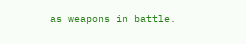as weapons in battle.